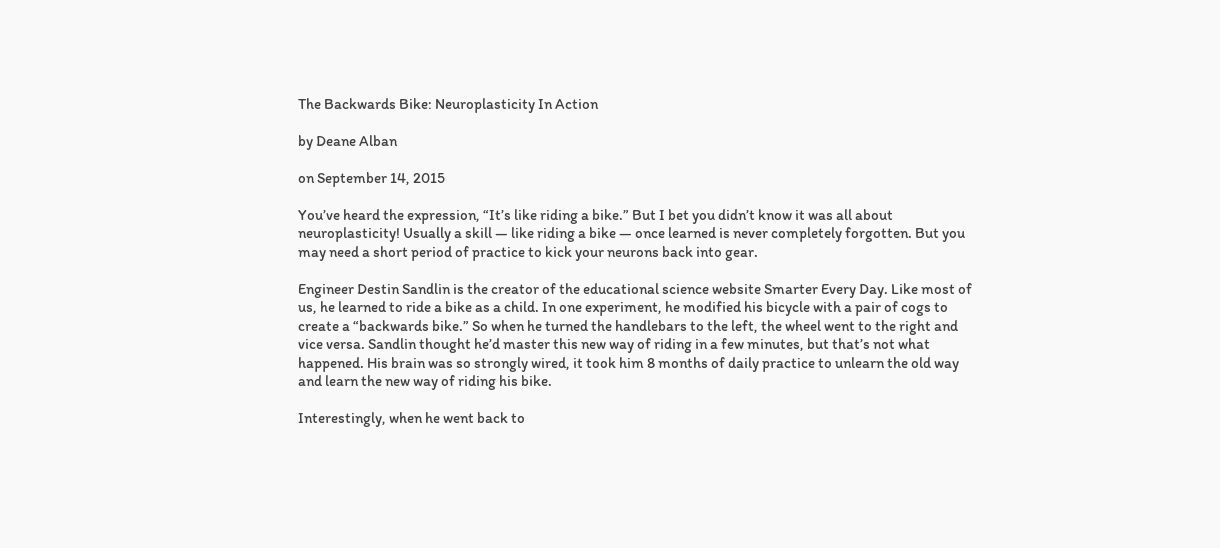The Backwards Bike: Neuroplasticity In Action

by Deane Alban

on September 14, 2015

You’ve heard the expression, “It’s like riding a bike.” But I bet you didn’t know it was all about neuroplasticity! Usually a skill — like riding a bike — once learned is never completely forgotten. But you may need a short period of practice to kick your neurons back into gear.

Engineer Destin Sandlin is the creator of the educational science website Smarter Every Day. Like most of us, he learned to ride a bike as a child. In one experiment, he modified his bicycle with a pair of cogs to create a “backwards bike.” So when he turned the handlebars to the left, the wheel went to the right and vice versa. Sandlin thought he’d master this new way of riding in a few minutes, but that’s not what happened. His brain was so strongly wired, it took him 8 months of daily practice to unlearn the old way and learn the new way of riding his bike.

Interestingly, when he went back to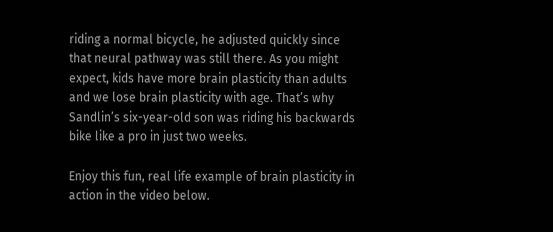riding a normal bicycle, he adjusted quickly since that neural pathway was still there. As you might expect, kids have more brain plasticity than adults and we lose brain plasticity with age. That’s why Sandlin’s six-year-old son was riding his backwards bike like a pro in just two weeks.

Enjoy this fun, real life example of brain plasticity in action in the video below.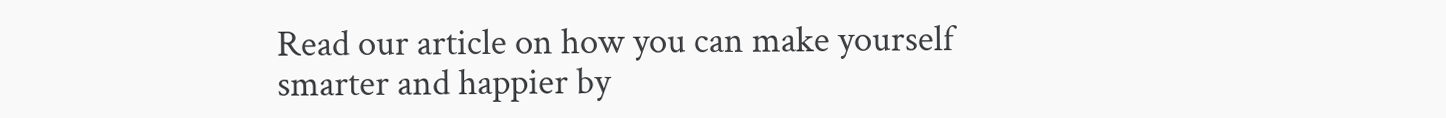Read our article on how you can make yourself smarter and happier by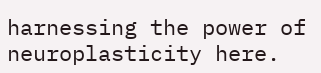harnessing the power of neuroplasticity here.